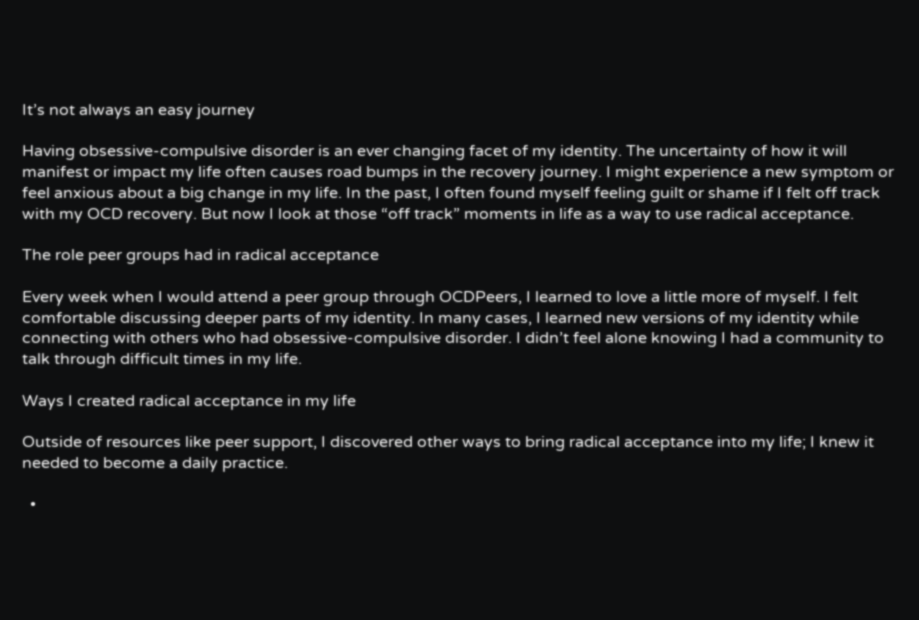It’s not always an easy journey

Having obsessive-compulsive disorder is an ever changing facet of my identity. The uncertainty of how it will manifest or impact my life often causes road bumps in the recovery journey. I might experience a new symptom or feel anxious about a big change in my life. In the past, I often found myself feeling guilt or shame if I felt off track with my OCD recovery. But now I look at those “off track” moments in life as a way to use radical acceptance.

The role peer groups had in radical acceptance

Every week when I would attend a peer group through OCDPeers, I learned to love a little more of myself. I felt comfortable discussing deeper parts of my identity. In many cases, I learned new versions of my identity while connecting with others who had obsessive-compulsive disorder. I didn’t feel alone knowing I had a community to talk through difficult times in my life.

Ways I created radical acceptance in my life

Outside of resources like peer support, I discovered other ways to bring radical acceptance into my life; I knew it needed to become a daily practice.

  •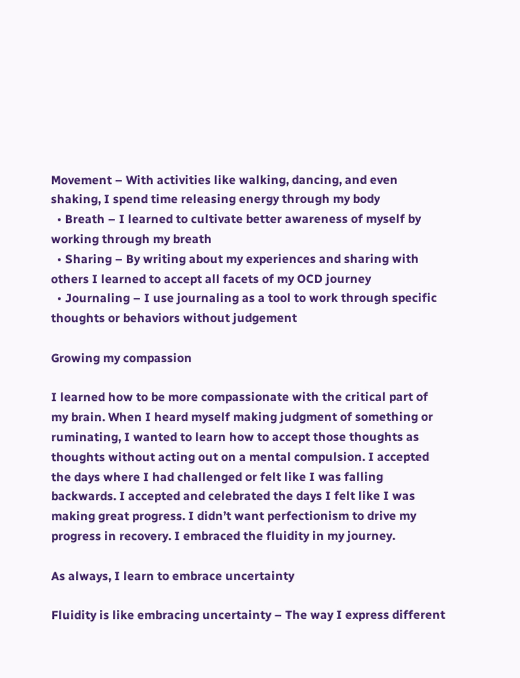Movement – With activities like walking, dancing, and even shaking, I spend time releasing energy through my body
  • Breath – I learned to cultivate better awareness of myself by working through my breath
  • Sharing – By writing about my experiences and sharing with others I learned to accept all facets of my OCD journey
  • Journaling – I use journaling as a tool to work through specific thoughts or behaviors without judgement

Growing my compassion

I learned how to be more compassionate with the critical part of my brain. When I heard myself making judgment of something or ruminating, I wanted to learn how to accept those thoughts as thoughts without acting out on a mental compulsion. I accepted the days where I had challenged or felt like I was falling backwards. I accepted and celebrated the days I felt like I was making great progress. I didn’t want perfectionism to drive my progress in recovery. I embraced the fluidity in my journey.

As always, I learn to embrace uncertainty

Fluidity is like embracing uncertainty – The way I express different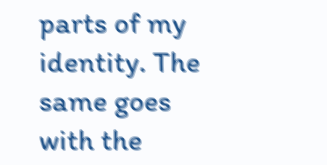parts of my identity. The same goes with the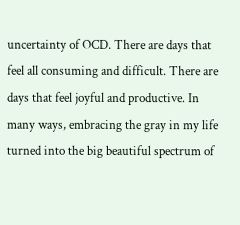uncertainty of OCD. There are days that feel all consuming and difficult. There are days that feel joyful and productive. In many ways, embracing the gray in my life turned into the big beautiful spectrum of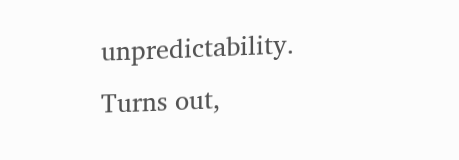unpredictability. Turns out,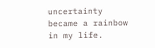uncertainty became a rainbow in my life.